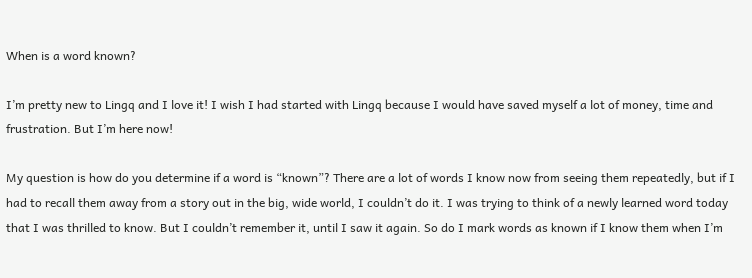When is a word known?

I’m pretty new to Lingq and I love it! I wish I had started with Lingq because I would have saved myself a lot of money, time and frustration. But I’m here now!

My question is how do you determine if a word is “known”? There are a lot of words I know now from seeing them repeatedly, but if I had to recall them away from a story out in the big, wide world, I couldn’t do it. I was trying to think of a newly learned word today that I was thrilled to know. But I couldn’t remember it, until I saw it again. So do I mark words as known if I know them when I’m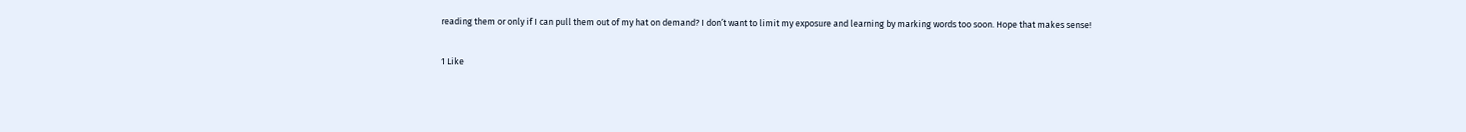reading them or only if I can pull them out of my hat on demand? I don’t want to limit my exposure and learning by marking words too soon. Hope that makes sense!

1 Like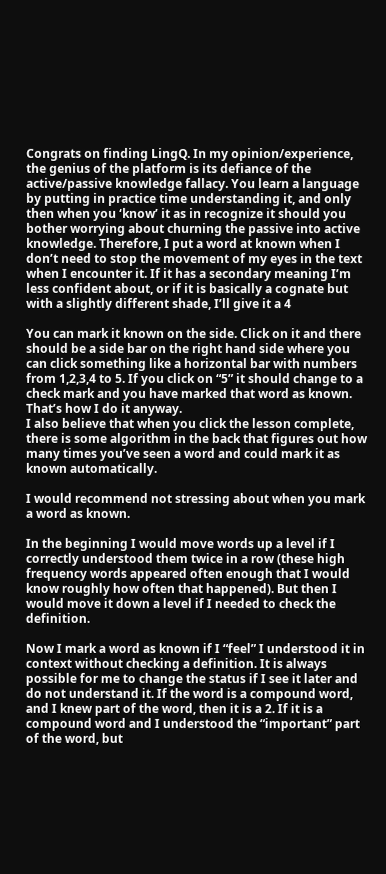Congrats on finding LingQ. In my opinion/experience, the genius of the platform is its defiance of the active/passive knowledge fallacy. You learn a language by putting in practice time understanding it, and only then when you ‘know’ it as in recognize it should you bother worrying about churning the passive into active knowledge. Therefore, I put a word at known when I don’t need to stop the movement of my eyes in the text when I encounter it. If it has a secondary meaning I’m less confident about, or if it is basically a cognate but with a slightly different shade, I’ll give it a 4

You can mark it known on the side. Click on it and there should be a side bar on the right hand side where you can click something like a horizontal bar with numbers from 1,2,3,4 to 5. If you click on “5” it should change to a check mark and you have marked that word as known. That’s how I do it anyway.
I also believe that when you click the lesson complete, there is some algorithm in the back that figures out how many times you’ve seen a word and could mark it as known automatically.

I would recommend not stressing about when you mark a word as known.

In the beginning I would move words up a level if I correctly understood them twice in a row (these high frequency words appeared often enough that I would know roughly how often that happened). But then I would move it down a level if I needed to check the definition.

Now I mark a word as known if I “feel” I understood it in context without checking a definition. It is always possible for me to change the status if I see it later and do not understand it. If the word is a compound word, and I knew part of the word, then it is a 2. If it is a compound word and I understood the “important” part of the word, but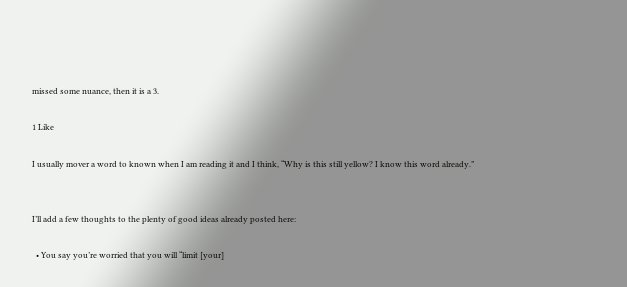missed some nuance, then it is a 3.

1 Like

I usually mover a word to known when I am reading it and I think, “Why is this still yellow? I know this word already.”


I’ll add a few thoughts to the plenty of good ideas already posted here:

  • You say you’re worried that you will “limit [your]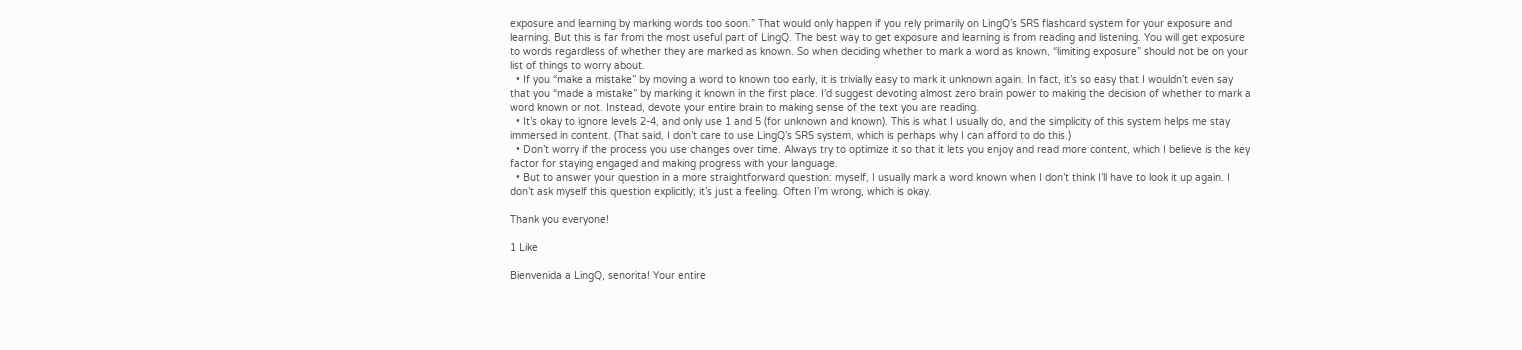exposure and learning by marking words too soon.” That would only happen if you rely primarily on LingQ’s SRS flashcard system for your exposure and learning. But this is far from the most useful part of LingQ. The best way to get exposure and learning is from reading and listening. You will get exposure to words regardless of whether they are marked as known. So when deciding whether to mark a word as known, “limiting exposure” should not be on your list of things to worry about.
  • If you “make a mistake” by moving a word to known too early, it is trivially easy to mark it unknown again. In fact, it’s so easy that I wouldn’t even say that you “made a mistake” by marking it known in the first place. I’d suggest devoting almost zero brain power to making the decision of whether to mark a word known or not. Instead, devote your entire brain to making sense of the text you are reading.
  • It’s okay to ignore levels 2-4, and only use 1 and 5 (for unknown and known). This is what I usually do, and the simplicity of this system helps me stay immersed in content. (That said, I don’t care to use LingQ’s SRS system, which is perhaps why I can afford to do this.)
  • Don’t worry if the process you use changes over time. Always try to optimize it so that it lets you enjoy and read more content, which I believe is the key factor for staying engaged and making progress with your language.
  • But to answer your question in a more straightforward question: myself, I usually mark a word known when I don’t think I’ll have to look it up again. I don’t ask myself this question explicitly; it’s just a feeling. Often I’m wrong, which is okay.

Thank you everyone!

1 Like

Bienvenida a LingQ, senorita! Your entire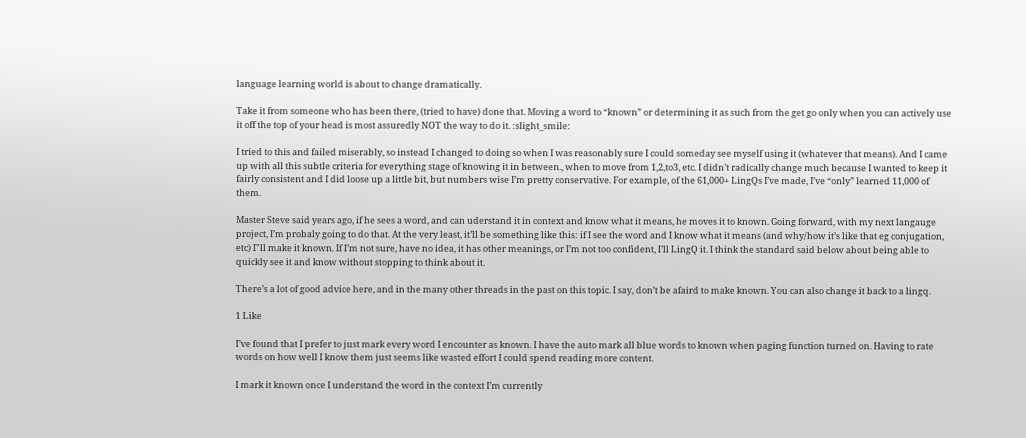language learning world is about to change dramatically.

Take it from someone who has been there, (tried to have) done that. Moving a word to “known” or determining it as such from the get go only when you can actively use it off the top of your head is most assuredly NOT the way to do it. :slight_smile:

I tried to this and failed miserably, so instead I changed to doing so when I was reasonably sure I could someday see myself using it (whatever that means). And I came up with all this subtle criteria for everything stage of knowing it in between., when to move from 1,2,to3, etc. I didn’t radically change much because I wanted to keep it fairly consistent and I did loose up a little bit, but numbers wise I’m pretty conservative. For example, of the 61,000+ LingQs I’ve made, I’ve “only” learned 11,000 of them.

Master Steve said years ago, if he sees a word, and can uderstand it in context and know what it means, he moves it to known. Going forward, with my next langauge project, I’m probaly going to do that. At the very least, it’ll be something like this: if I see the word and I know what it means (and why/how it’s like that eg conjugation, etc) I"ll make it known. If I’m not sure, have no idea, it has other meanings, or I’m not too confident, I’ll LingQ it. I think the standard said below about being able to quickly see it and know without stopping to think about it.

There’s a lot of good advice here, and in the many other threads in the past on this topic. I say, don’t be afaird to make known. You can also change it back to a lingq.

1 Like

I’ve found that I prefer to just mark every word I encounter as known. I have the auto mark all blue words to known when paging function turned on. Having to rate words on how well I know them just seems like wasted effort I could spend reading more content.

I mark it known once I understand the word in the context I’m currently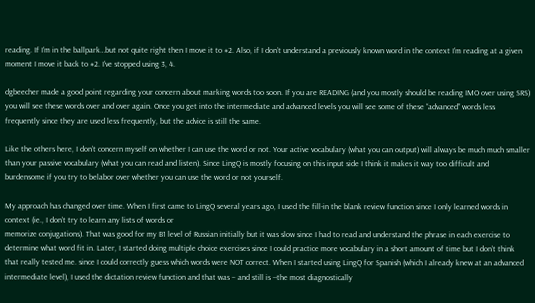reading. If I’m in the ballpark…but not quite right then I move it to #2. Also, if I don’t understand a previously known word in the context I’m reading at a given moment I move it back to #2. I’ve stopped using 3, 4.

dgbeecher made a good point regarding your concern about marking words too soon. If you are READING (and you mostly should be reading IMO over using SRS) you will see these words over and over again. Once you get into the intermediate and advanced levels you will see some of these “advanced” words less frequently since they are used less frequently, but the advice is still the same.

Like the others here, I don’t concern myself on whether I can use the word or not. Your active vocabulary (what you can output) will always be much much smaller than your passive vocabulary (what you can read and listen). Since LingQ is mostly focusing on this input side I think it makes it way too difficult and burdensome if you try to belabor over whether you can use the word or not yourself.

My approach has changed over time. When I first came to LingQ several years ago, I used the fill-in the blank review function since I only learned words in context (ie., I don’t try to learn any lists of words or
memorize conjugations). That was good for my B1 level of Russian initially but it was slow since I had to read and understand the phrase in each exercise to determine what word fit in. Later, I started doing multiple choice exercises since I could practice more vocabulary in a short amount of time but I don’t think that really tested me. since I could correctly guess which words were NOT correct. When I started using LingQ for Spanish (which I already knew at an advanced intermediate level), I used the dictation review function and that was – and still is --the most diagnostically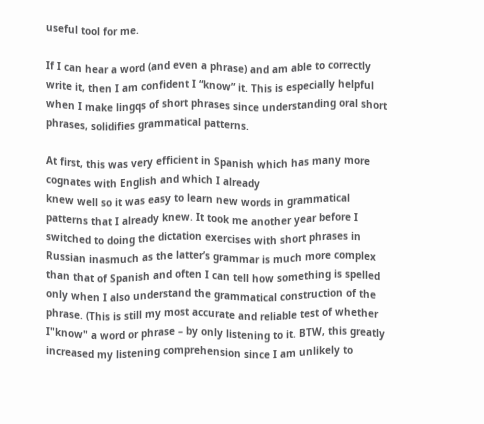useful tool for me.

If I can hear a word (and even a phrase) and am able to correctly write it, then I am confident I “know” it. This is especially helpful when I make lingqs of short phrases since understanding oral short phrases, solidifies grammatical patterns.

At first, this was very efficient in Spanish which has many more cognates with English and which I already
knew well so it was easy to learn new words in grammatical patterns that I already knew. It took me another year before I switched to doing the dictation exercises with short phrases in Russian inasmuch as the latter’s grammar is much more complex than that of Spanish and often I can tell how something is spelled only when I also understand the grammatical construction of the phrase. (This is still my most accurate and reliable test of whether I"know" a word or phrase – by only listening to it. BTW, this greatly increased my listening comprehension since I am unlikely to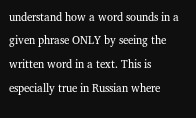understand how a word sounds in a given phrase ONLY by seeing the written word in a text. This is especially true in Russian where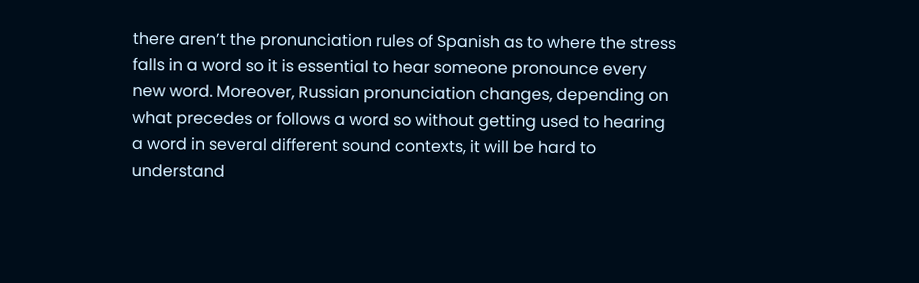there aren’t the pronunciation rules of Spanish as to where the stress falls in a word so it is essential to hear someone pronounce every new word. Moreover, Russian pronunciation changes, depending on what precedes or follows a word so without getting used to hearing a word in several different sound contexts, it will be hard to understand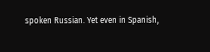spoken Russian. Yet even in Spanish,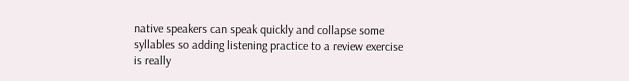native speakers can speak quickly and collapse some syllables so adding listening practice to a review exercise is really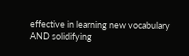effective in learning new vocabulary AND solidifying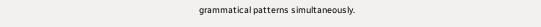grammatical patterns simultaneously.